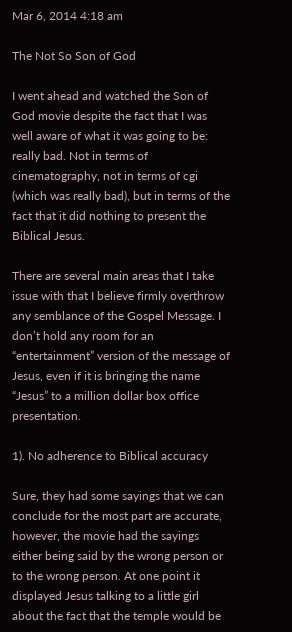Mar 6, 2014 4:18 am

The Not So Son of God

I went ahead and watched the Son of God movie despite the fact that I was well aware of what it was going to be: really bad. Not in terms of cinematography, not in terms of cgi (which was really bad), but in terms of the fact that it did nothing to present the Biblical Jesus.

There are several main areas that I take issue with that I believe firmly overthrow any semblance of the Gospel Message. I don’t hold any room for an “entertainment” version of the message of Jesus, even if it is bringing the name “Jesus” to a million dollar box office presentation.

1). No adherence to Biblical accuracy

Sure, they had some sayings that we can conclude for the most part are accurate, however, the movie had the sayings either being said by the wrong person or to the wrong person. At one point it displayed Jesus talking to a little girl about the fact that the temple would be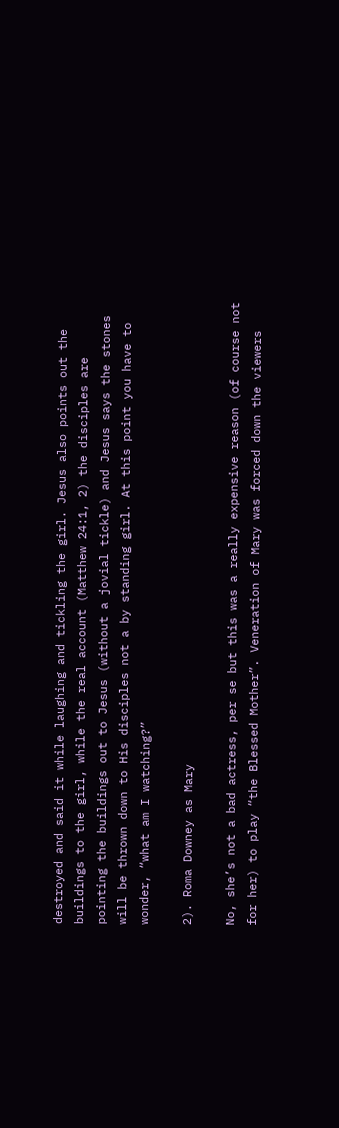destroyed and said it while laughing and tickling the girl. Jesus also points out the buildings to the girl, while the real account (Matthew 24:1, 2) the disciples are pointing the buildings out to Jesus (without a jovial tickle) and Jesus says the stones will be thrown down to His disciples not a by standing girl. At this point you have to wonder, “what am I watching?”

2). Roma Downey as Mary

No, she’s not a bad actress, per se but this was a really expensive reason (of course not for her) to play “the Blessed Mother”. Veneration of Mary was forced down the viewers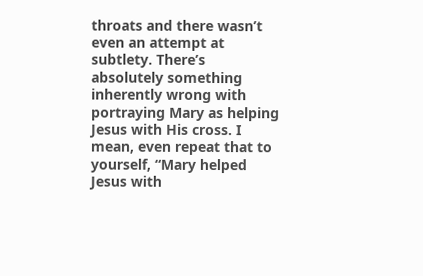throats and there wasn’t even an attempt at subtlety. There’s absolutely something inherently wrong with portraying Mary as helping Jesus with His cross. I mean, even repeat that to yourself, “Mary helped Jesus with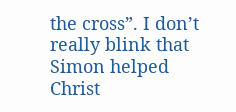the cross”. I don’t really blink that Simon helped Christ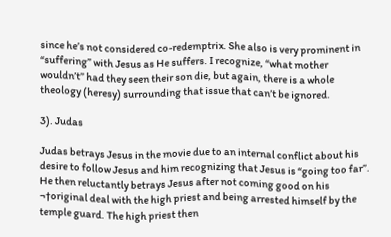since he’s not considered co-redemptrix. She also is very prominent in “suffering” with Jesus as He suffers. I recognize, “what mother wouldn’t” had they seen their son die, but again, there is a whole theology (heresy) surrounding that issue that can’t be ignored.

3). Judas

Judas betrays Jesus in the movie due to an internal conflict about his desire to follow Jesus and him recognizing that Jesus is “going too far”. He then reluctantly betrays Jesus after not coming good on his ¬†original deal with the high priest and being arrested himself by the temple guard. The high priest then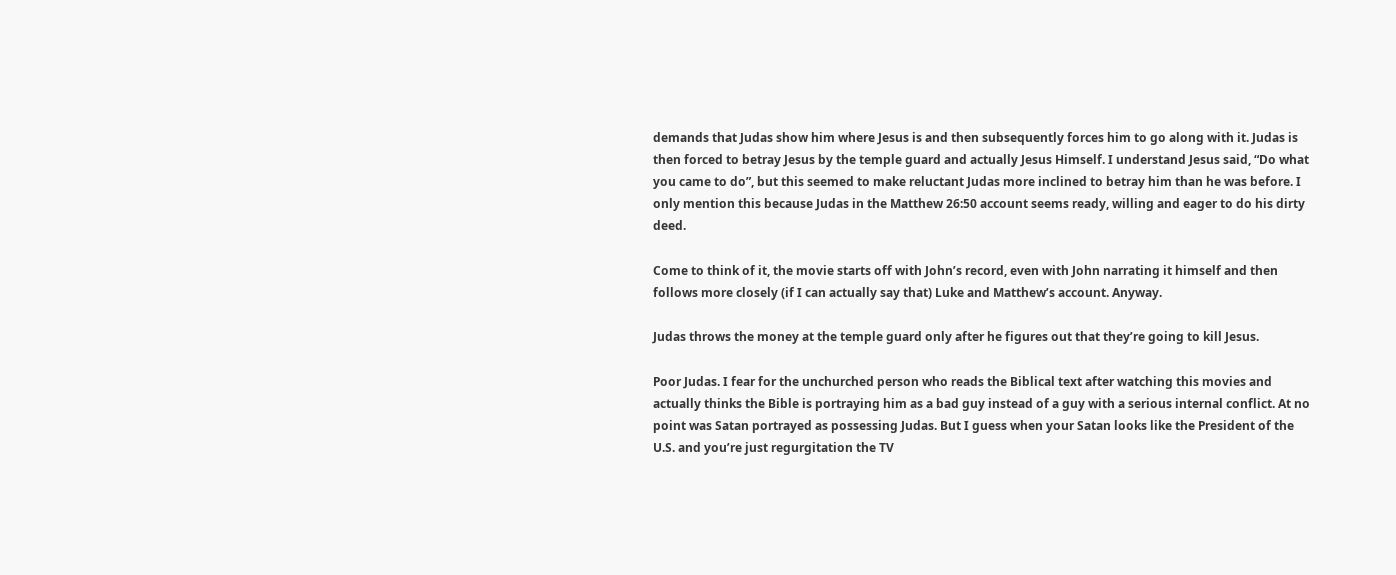demands that Judas show him where Jesus is and then subsequently forces him to go along with it. Judas is then forced to betray Jesus by the temple guard and actually Jesus Himself. I understand Jesus said, “Do what you came to do”, but this seemed to make reluctant Judas more inclined to betray him than he was before. I only mention this because Judas in the Matthew 26:50 account seems ready, willing and eager to do his dirty deed.

Come to think of it, the movie starts off with John’s record, even with John narrating it himself and then follows more closely (if I can actually say that) Luke and Matthew’s account. Anyway.

Judas throws the money at the temple guard only after he figures out that they’re going to kill Jesus.

Poor Judas. I fear for the unchurched person who reads the Biblical text after watching this movies and actually thinks the Bible is portraying him as a bad guy instead of a guy with a serious internal conflict. At no point was Satan portrayed as possessing Judas. But I guess when your Satan looks like the President of the U.S. and you’re just regurgitation the TV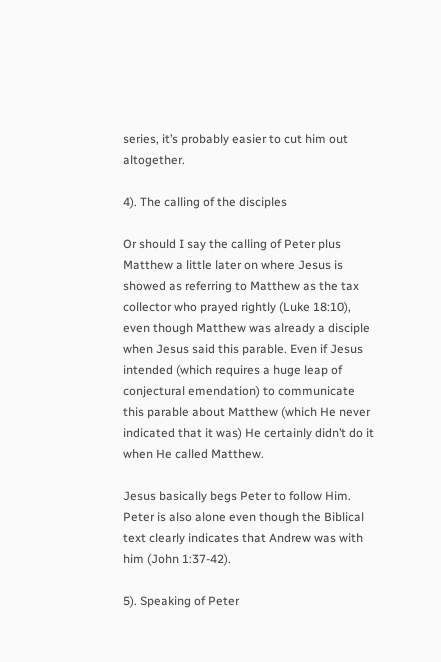series, it’s probably easier to cut him out altogether.

4). The calling of the disciples

Or should I say the calling of Peter plus Matthew a little later on where Jesus is showed as referring to Matthew as the tax collector who prayed rightly (Luke 18:10), even though Matthew was already a disciple when Jesus said this parable. Even if Jesus intended (which requires a huge leap of conjectural emendation) to communicate this parable about Matthew (which He never indicated that it was) He certainly didn’t do it when He called Matthew.

Jesus basically begs Peter to follow Him. Peter is also alone even though the Biblical text clearly indicates that Andrew was with him (John 1:37-42).

5). Speaking of Peter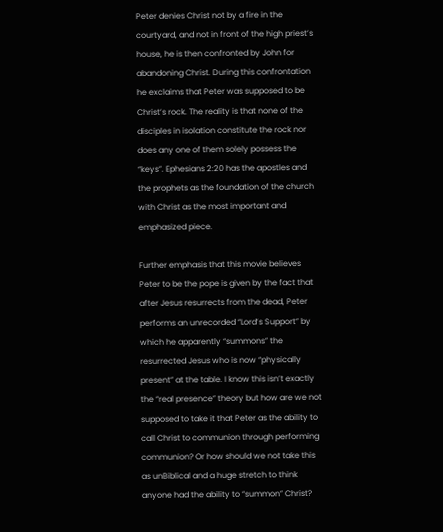Peter denies Christ not by a fire in the courtyard, and not in front of the high priest’s house, he is then confronted by John for abandoning Christ. During this confrontation he exclaims that Peter was supposed to be Christ’s rock. The reality is that none of the disciples in isolation constitute the rock nor does any one of them solely possess the “keys”. Ephesians 2:20 has the apostles and the prophets as the foundation of the church with Christ as the most important and emphasized piece.

Further emphasis that this movie believes Peter to be the pope is given by the fact that after Jesus resurrects from the dead, Peter performs an unrecorded “Lord’s Support” by which he apparently “summons” the resurrected Jesus who is now “physically present” at the table. I know this isn’t exactly the “real presence” theory but how are we not supposed to take it that Peter as the ability to call Christ to communion through performing communion? Or how should we not take this as unBiblical and a huge stretch to think anyone had the ability to “summon” Christ?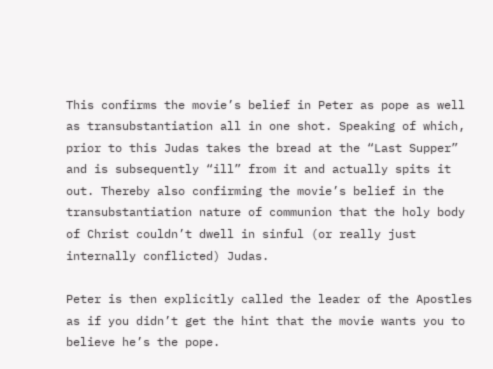This confirms the movie’s belief in Peter as pope as well as transubstantiation all in one shot. Speaking of which, prior to this Judas takes the bread at the “Last Supper” and is subsequently “ill” from it and actually spits it out. Thereby also confirming the movie’s belief in the transubstantiation nature of communion that the holy body of Christ couldn’t dwell in sinful (or really just internally conflicted) Judas.

Peter is then explicitly called the leader of the Apostles as if you didn’t get the hint that the movie wants you to believe he’s the pope.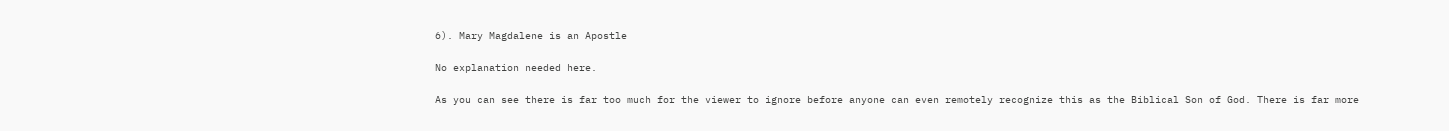6). Mary Magdalene is an Apostle

No explanation needed here.

As you can see there is far too much for the viewer to ignore before anyone can even remotely recognize this as the Biblical Son of God. There is far more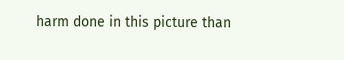harm done in this picture than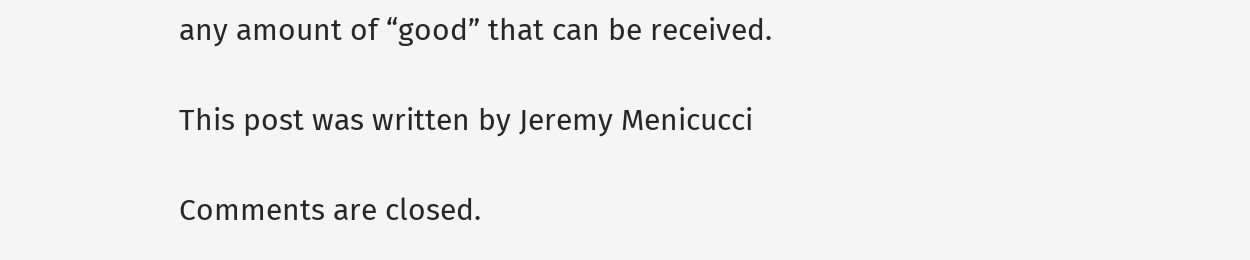any amount of “good” that can be received.

This post was written by Jeremy Menicucci

Comments are closed.